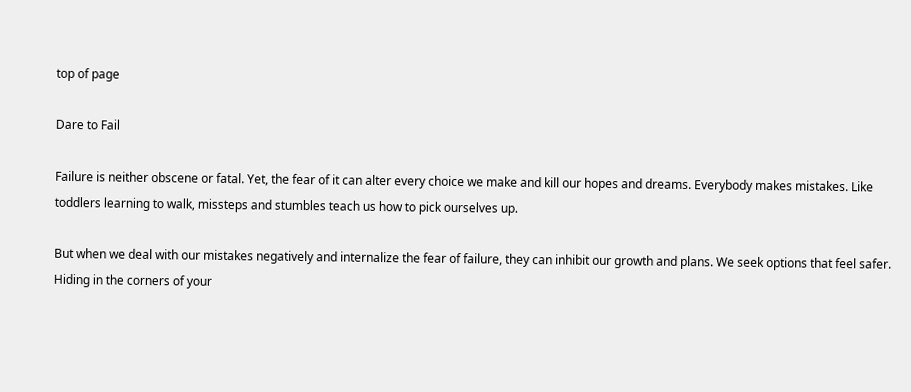top of page

Dare to Fail

Failure is neither obscene or fatal. Yet, the fear of it can alter every choice we make and kill our hopes and dreams. Everybody makes mistakes. Like toddlers learning to walk, missteps and stumbles teach us how to pick ourselves up.

But when we deal with our mistakes negatively and internalize the fear of failure, they can inhibit our growth and plans. We seek options that feel safer. Hiding in the corners of your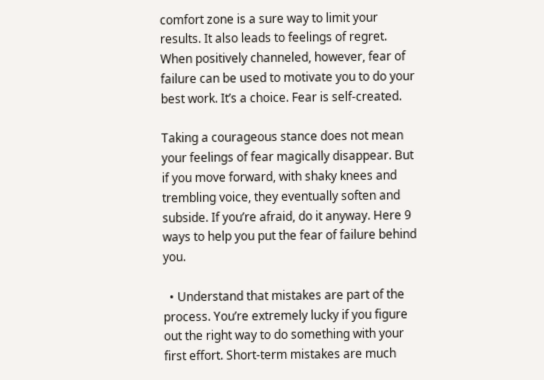comfort zone is a sure way to limit your results. It also leads to feelings of regret. When positively channeled, however, fear of failure can be used to motivate you to do your best work. It’s a choice. Fear is self-created.

Taking a courageous stance does not mean your feelings of fear magically disappear. But if you move forward, with shaky knees and trembling voice, they eventually soften and subside. If you’re afraid, do it anyway. Here 9 ways to help you put the fear of failure behind you.

  • Understand that mistakes are part of the process. You’re extremely lucky if you figure out the right way to do something with your first effort. Short-term mistakes are much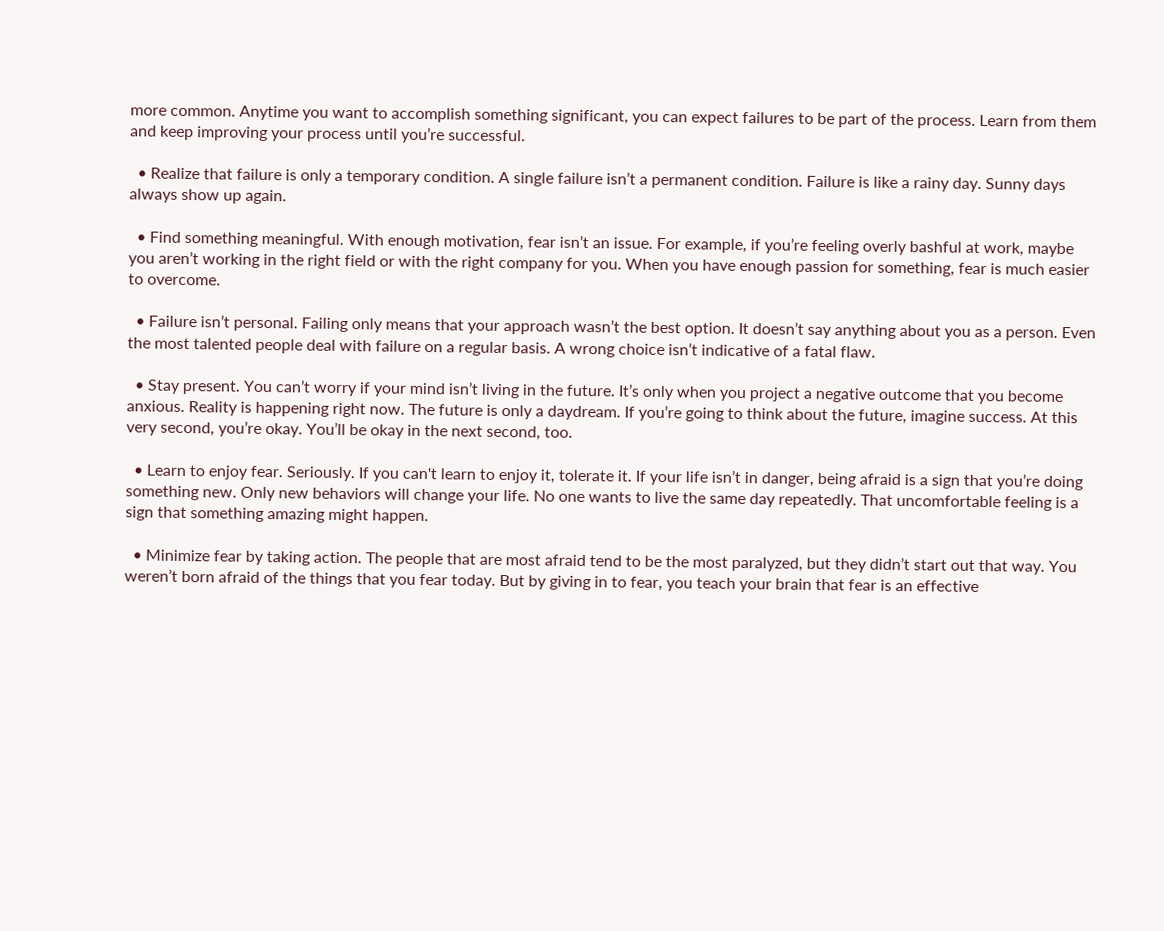more common. Anytime you want to accomplish something significant, you can expect failures to be part of the process. Learn from them and keep improving your process until you’re successful.

  • Realize that failure is only a temporary condition. A single failure isn’t a permanent condition. Failure is like a rainy day. Sunny days always show up again.

  • Find something meaningful. With enough motivation, fear isn’t an issue. For example, if you’re feeling overly bashful at work, maybe you aren’t working in the right field or with the right company for you. When you have enough passion for something, fear is much easier to overcome.

  • Failure isn’t personal. Failing only means that your approach wasn’t the best option. It doesn’t say anything about you as a person. Even the most talented people deal with failure on a regular basis. A wrong choice isn’t indicative of a fatal flaw.

  • Stay present. You can’t worry if your mind isn’t living in the future. It’s only when you project a negative outcome that you become anxious. Reality is happening right now. The future is only a daydream. If you’re going to think about the future, imagine success. At this very second, you’re okay. You’ll be okay in the next second, too.

  • Learn to enjoy fear. Seriously. If you can't learn to enjoy it, tolerate it. If your life isn’t in danger, being afraid is a sign that you’re doing something new. Only new behaviors will change your life. No one wants to live the same day repeatedly. That uncomfortable feeling is a sign that something amazing might happen.

  • Minimize fear by taking action. The people that are most afraid tend to be the most paralyzed, but they didn’t start out that way. You weren’t born afraid of the things that you fear today. But by giving in to fear, you teach your brain that fear is an effective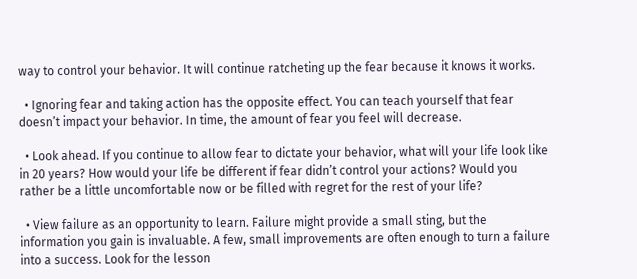way to control your behavior. It will continue ratcheting up the fear because it knows it works.

  • Ignoring fear and taking action has the opposite effect. You can teach yourself that fear doesn’t impact your behavior. In time, the amount of fear you feel will decrease.

  • Look ahead. If you continue to allow fear to dictate your behavior, what will your life look like in 20 years? How would your life be different if fear didn’t control your actions? Would you rather be a little uncomfortable now or be filled with regret for the rest of your life?

  • View failure as an opportunity to learn. Failure might provide a small sting, but the information you gain is invaluable. A few, small improvements are often enough to turn a failure into a success. Look for the lesson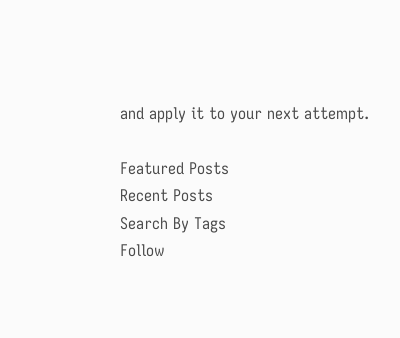and apply it to your next attempt.

Featured Posts
Recent Posts
Search By Tags
Follow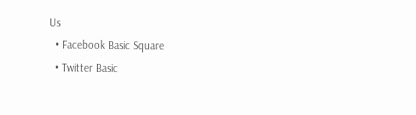Us
  • Facebook Basic Square
  • Twitter Basic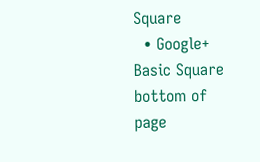Square
  • Google+ Basic Square
bottom of page